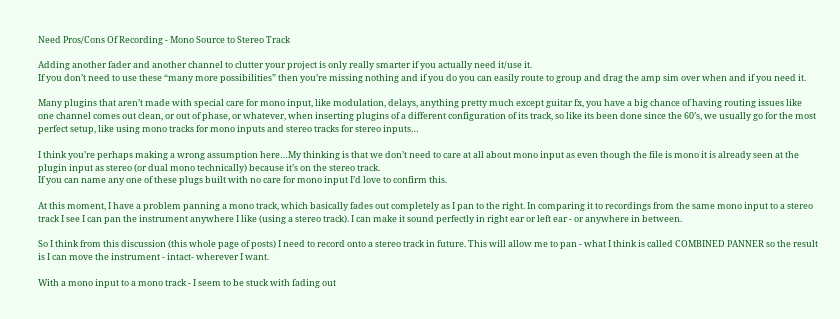Need Pros/Cons Of Recording - Mono Source to Stereo Track

Adding another fader and another channel to clutter your project is only really smarter if you actually need it/use it.
If you don’t need to use these “many more possibilities” then you’re missing nothing and if you do you can easily route to group and drag the amp sim over when and if you need it.

Many plugins that aren’t made with special care for mono input, like modulation, delays, anything pretty much except guitar fx, you have a big chance of having routing issues like one channel comes out clean, or out of phase, or whatever, when inserting plugins of a different configuration of its track, so like its been done since the 60’s, we usually go for the most perfect setup, like using mono tracks for mono inputs and stereo tracks for stereo inputs…

I think you’re perhaps making a wrong assumption here…My thinking is that we don’t need to care at all about mono input as even though the file is mono it is already seen at the plugin input as stereo (or dual mono technically) because it’s on the stereo track.
If you can name any one of these plugs built with no care for mono input I’d love to confirm this.

At this moment, I have a problem panning a mono track, which basically fades out completely as I pan to the right. In comparing it to recordings from the same mono input to a stereo track I see I can pan the instrument anywhere I like (using a stereo track). I can make it sound perfectly in right ear or left ear - or anywhere in between.

So I think from this discussion (this whole page of posts) I need to record onto a stereo track in future. This will allow me to pan - what I think is called COMBINED PANNER so the result is I can move the instrument - intact- wherever I want.

With a mono input to a mono track - I seem to be stuck with fading out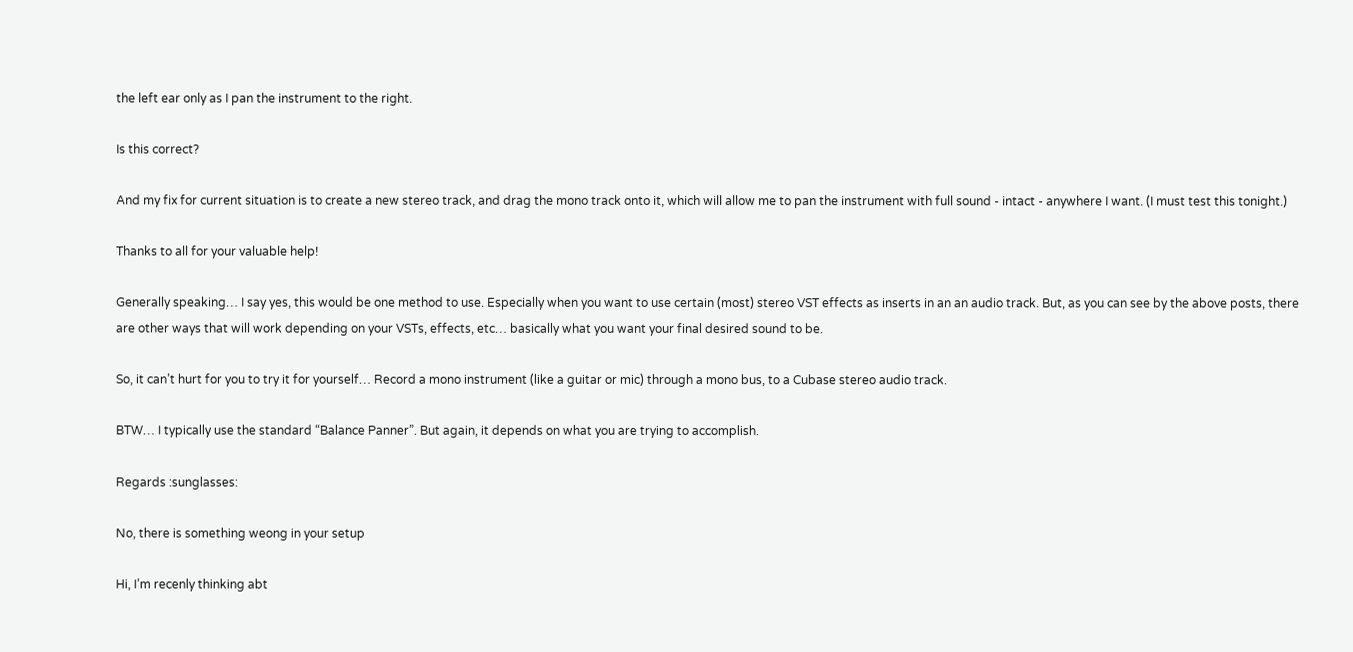the left ear only as I pan the instrument to the right.

Is this correct?

And my fix for current situation is to create a new stereo track, and drag the mono track onto it, which will allow me to pan the instrument with full sound - intact - anywhere I want. (I must test this tonight.)

Thanks to all for your valuable help!

Generally speaking… I say yes, this would be one method to use. Especially when you want to use certain (most) stereo VST effects as inserts in an an audio track. But, as you can see by the above posts, there are other ways that will work depending on your VSTs, effects, etc… basically what you want your final desired sound to be.

So, it can’t hurt for you to try it for yourself… Record a mono instrument (like a guitar or mic) through a mono bus, to a Cubase stereo audio track.

BTW… I typically use the standard “Balance Panner”. But again, it depends on what you are trying to accomplish.

Regards :sunglasses:

No, there is something weong in your setup

Hi, I’m recenly thinking abt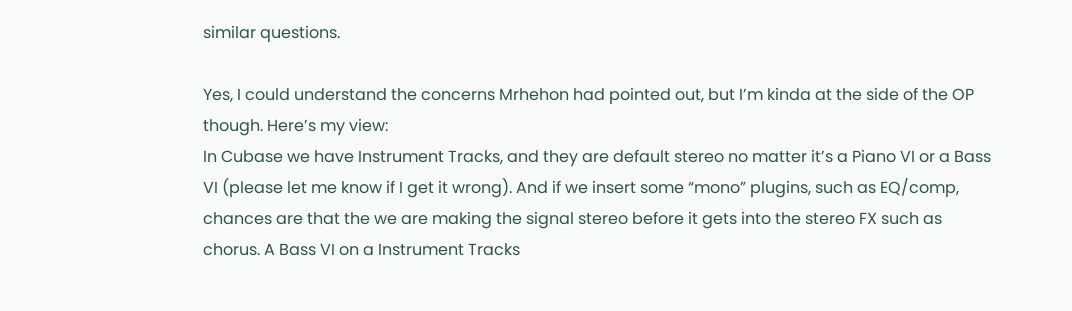similar questions.

Yes, I could understand the concerns Mrhehon had pointed out, but I’m kinda at the side of the OP though. Here’s my view:
In Cubase we have Instrument Tracks, and they are default stereo no matter it’s a Piano VI or a Bass VI (please let me know if I get it wrong). And if we insert some “mono” plugins, such as EQ/comp, chances are that the we are making the signal stereo before it gets into the stereo FX such as chorus. A Bass VI on a Instrument Tracks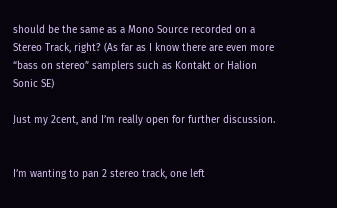should be the same as a Mono Source recorded on a Stereo Track, right? (As far as I know there are even more “bass on stereo” samplers such as Kontakt or Halion Sonic SE)

Just my 2cent, and I’m really open for further discussion.


I’m wanting to pan 2 stereo track, one left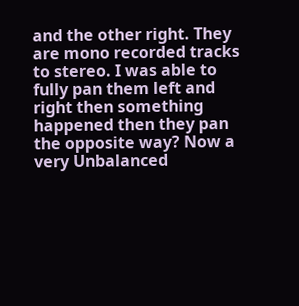and the other right. They are mono recorded tracks to stereo. I was able to fully pan them left and right then something happened then they pan the opposite way? Now a very Unbalanced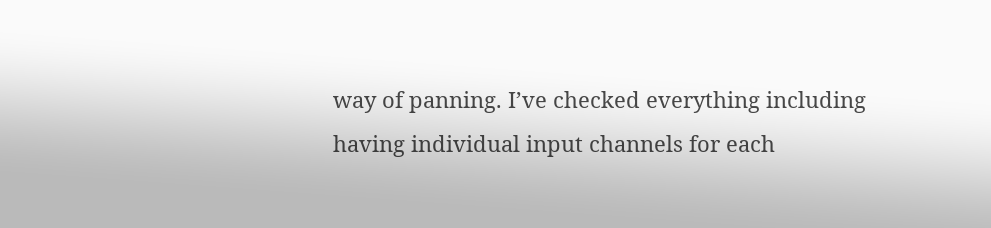way of panning. I’ve checked everything including having individual input channels for each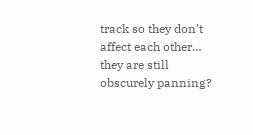track so they don’t affect each other… they are still obscurely panning?